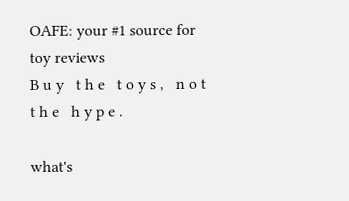OAFE: your #1 source for toy reviews
B u y   t h e   t o y s ,   n o t   t h e   h y p e .

what's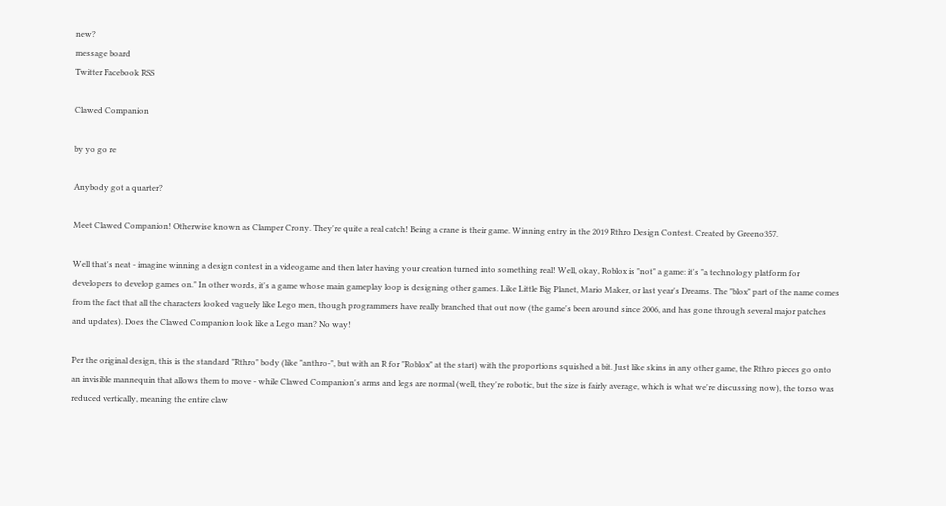new?
message board
Twitter Facebook RSS

Clawed Companion

by yo go re

Anybody got a quarter?

Meet Clawed Companion! Otherwise known as Clamper Crony. They're quite a real catch! Being a crane is their game. Winning entry in the 2019 Rthro Design Contest. Created by Greeno357.

Well that's neat - imagine winning a design contest in a videogame and then later having your creation turned into something real! Well, okay, Roblox is "not" a game: it's "a technology platform for developers to develop games on." In other words, it's a game whose main gameplay loop is designing other games. Like Little Big Planet, Mario Maker, or last year's Dreams. The "blox" part of the name comes from the fact that all the characters looked vaguely like Lego men, though programmers have really branched that out now (the game's been around since 2006, and has gone through several major patches and updates). Does the Clawed Companion look like a Lego man? No way!

Per the original design, this is the standard "Rthro" body (like "anthro-", but with an R for "Roblox" at the start) with the proportions squished a bit. Just like skins in any other game, the Rthro pieces go onto an invisible mannequin that allows them to move - while Clawed Companion's arms and legs are normal (well, they're robotic, but the size is fairly average, which is what we're discussing now), the torso was reduced vertically, meaning the entire claw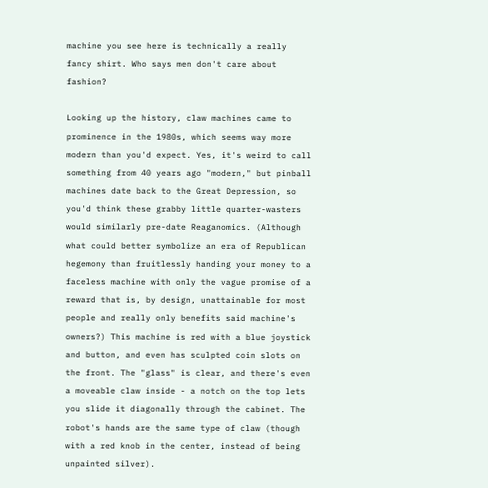machine you see here is technically a really fancy shirt. Who says men don't care about fashion?

Looking up the history, claw machines came to prominence in the 1980s, which seems way more modern than you'd expect. Yes, it's weird to call something from 40 years ago "modern," but pinball machines date back to the Great Depression, so you'd think these grabby little quarter-wasters would similarly pre-date Reaganomics. (Although what could better symbolize an era of Republican hegemony than fruitlessly handing your money to a faceless machine with only the vague promise of a reward that is, by design, unattainable for most people and really only benefits said machine's owners?) This machine is red with a blue joystick and button, and even has sculpted coin slots on the front. The "glass" is clear, and there's even a moveable claw inside - a notch on the top lets you slide it diagonally through the cabinet. The robot's hands are the same type of claw (though with a red knob in the center, instead of being unpainted silver).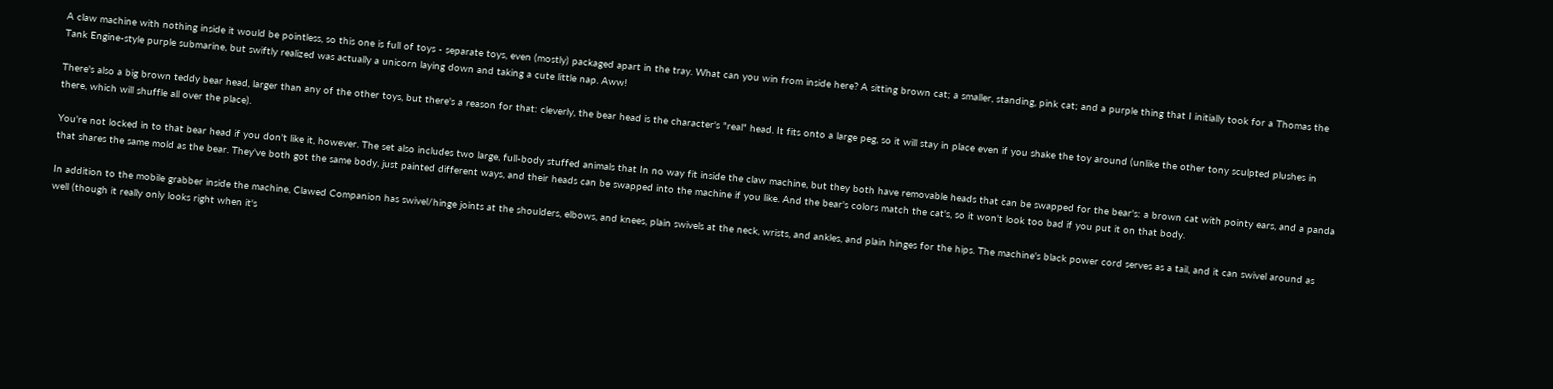A claw machine with nothing inside it would be pointless, so this one is full of toys - separate toys, even (mostly) packaged apart in the tray. What can you win from inside here? A sitting brown cat; a smaller, standing, pink cat; and a purple thing that I initially took for a Thomas the Tank Engine-style purple submarine, but swiftly realized was actually a unicorn laying down and taking a cute little nap. Aww!

There's also a big brown teddy bear head, larger than any of the other toys, but there's a reason for that: cleverly, the bear head is the character's "real" head. It fits onto a large peg, so it will stay in place even if you shake the toy around (unlike the other tony sculpted plushes in there, which will shuffle all over the place).

You're not locked in to that bear head if you don't like it, however. The set also includes two large, full-body stuffed animals that In no way fit inside the claw machine, but they both have removable heads that can be swapped for the bear's: a brown cat with pointy ears, and a panda that shares the same mold as the bear. They've both got the same body, just painted different ways, and their heads can be swapped into the machine if you like. And the bear's colors match the cat's, so it won't look too bad if you put it on that body.

In addition to the mobile grabber inside the machine, Clawed Companion has swivel/hinge joints at the shoulders, elbows, and knees, plain swivels at the neck, wrists, and ankles, and plain hinges for the hips. The machine's black power cord serves as a tail, and it can swivel around as well (though it really only looks right when it's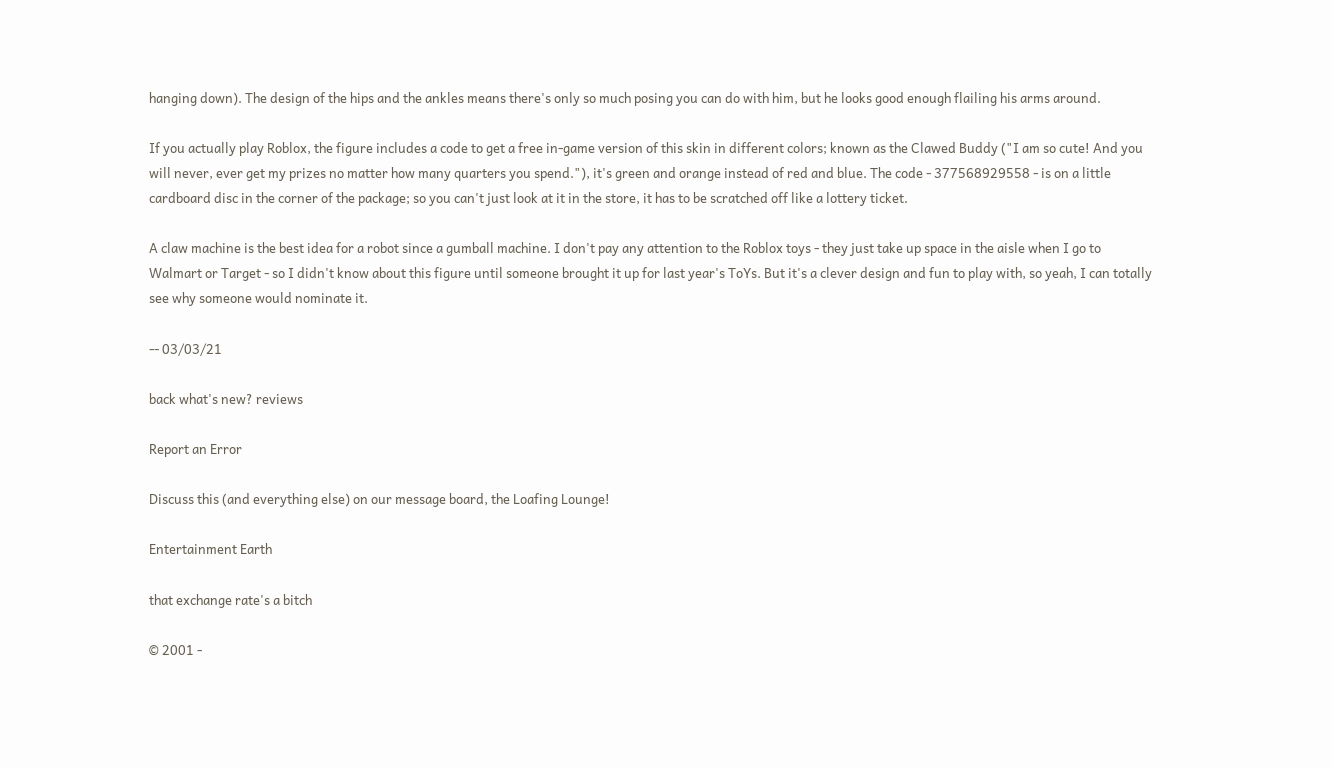hanging down). The design of the hips and the ankles means there's only so much posing you can do with him, but he looks good enough flailing his arms around.

If you actually play Roblox, the figure includes a code to get a free in-game version of this skin in different colors; known as the Clawed Buddy ("I am so cute! And you will never, ever get my prizes no matter how many quarters you spend."), it's green and orange instead of red and blue. The code - 377568929558 - is on a little cardboard disc in the corner of the package; so you can't just look at it in the store, it has to be scratched off like a lottery ticket.

A claw machine is the best idea for a robot since a gumball machine. I don't pay any attention to the Roblox toys - they just take up space in the aisle when I go to Walmart or Target - so I didn't know about this figure until someone brought it up for last year's ToYs. But it's a clever design and fun to play with, so yeah, I can totally see why someone would nominate it.

-- 03/03/21

back what's new? reviews

Report an Error

Discuss this (and everything else) on our message board, the Loafing Lounge!

Entertainment Earth

that exchange rate's a bitch

© 2001 -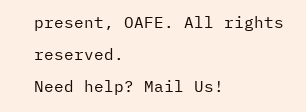present, OAFE. All rights reserved.
Need help? Mail Us!